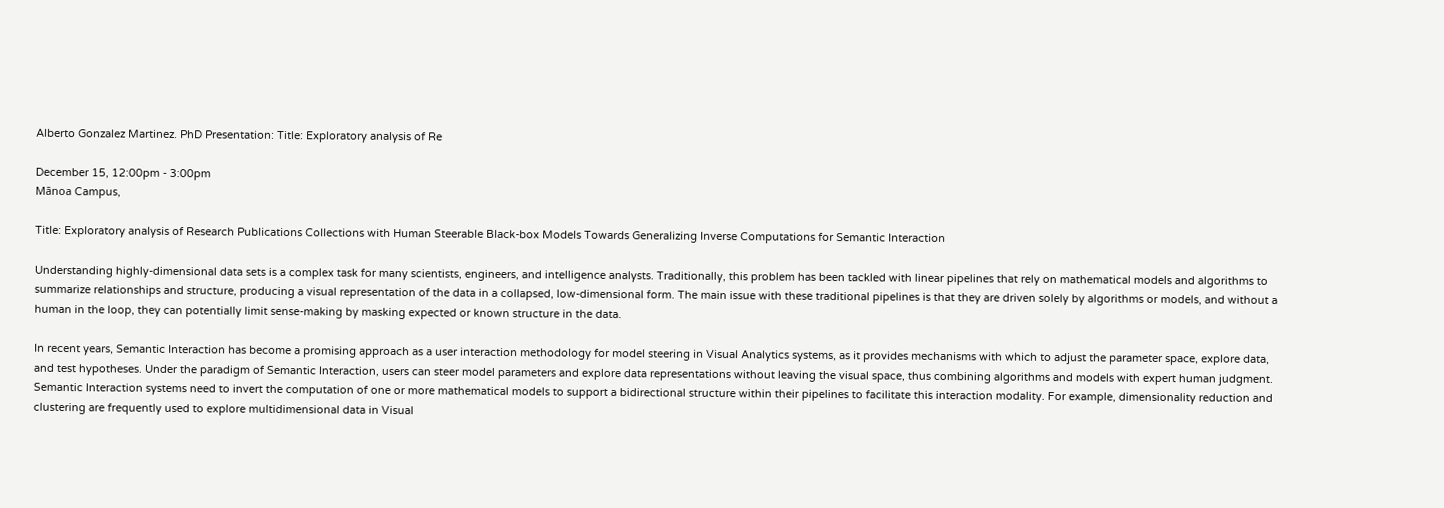Alberto Gonzalez Martinez. PhD Presentation: Title: Exploratory analysis of Re

December 15, 12:00pm - 3:00pm
Mānoa Campus,

Title: Exploratory analysis of Research Publications Collections with Human Steerable Black-box Models Towards Generalizing Inverse Computations for Semantic Interaction

Understanding highly-dimensional data sets is a complex task for many scientists, engineers, and intelligence analysts. Traditionally, this problem has been tackled with linear pipelines that rely on mathematical models and algorithms to summarize relationships and structure, producing a visual representation of the data in a collapsed, low-dimensional form. The main issue with these traditional pipelines is that they are driven solely by algorithms or models, and without a human in the loop, they can potentially limit sense-making by masking expected or known structure in the data.

In recent years, Semantic Interaction has become a promising approach as a user interaction methodology for model steering in Visual Analytics systems, as it provides mechanisms with which to adjust the parameter space, explore data, and test hypotheses. Under the paradigm of Semantic Interaction, users can steer model parameters and explore data representations without leaving the visual space, thus combining algorithms and models with expert human judgment. Semantic Interaction systems need to invert the computation of one or more mathematical models to support a bidirectional structure within their pipelines to facilitate this interaction modality. For example, dimensionality reduction and clustering are frequently used to explore multidimensional data in Visual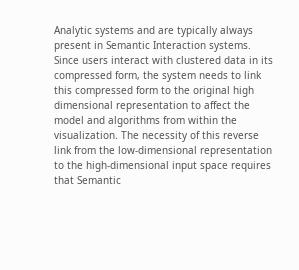Analytic systems and are typically always present in Semantic Interaction systems. Since users interact with clustered data in its compressed form, the system needs to link this compressed form to the original high dimensional representation to affect the model and algorithms from within the visualization. The necessity of this reverse link from the low-dimensional representation to the high-dimensional input space requires that Semantic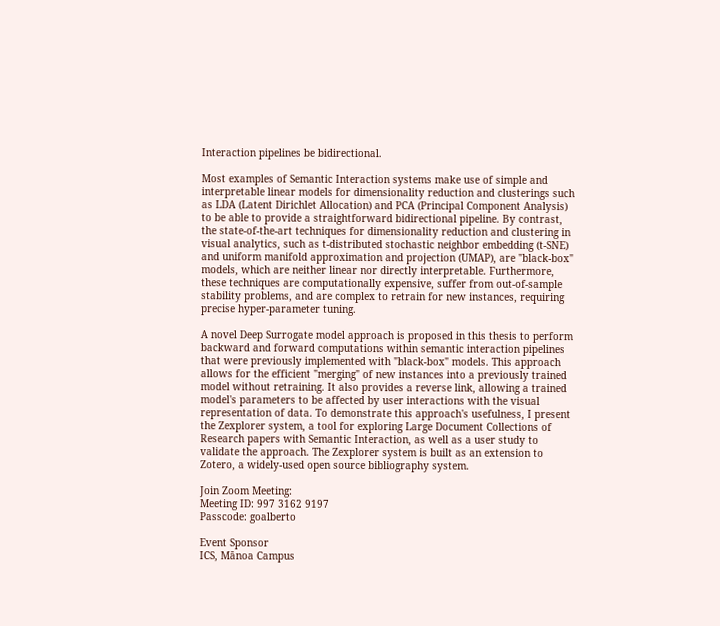Interaction pipelines be bidirectional.

Most examples of Semantic Interaction systems make use of simple and interpretable linear models for dimensionality reduction and clusterings such as LDA (Latent Dirichlet Allocation) and PCA (Principal Component Analysis) to be able to provide a straightforward bidirectional pipeline. By contrast, the state-of-the-art techniques for dimensionality reduction and clustering in visual analytics, such as t-distributed stochastic neighbor embedding (t-SNE) and uniform manifold approximation and projection (UMAP), are "black-box" models, which are neither linear nor directly interpretable. Furthermore, these techniques are computationally expensive, suffer from out-of-sample stability problems, and are complex to retrain for new instances, requiring precise hyper-parameter tuning.

A novel Deep Surrogate model approach is proposed in this thesis to perform backward and forward computations within semantic interaction pipelines that were previously implemented with "black-box" models. This approach allows for the efficient "merging" of new instances into a previously trained model without retraining. It also provides a reverse link, allowing a trained model's parameters to be affected by user interactions with the visual representation of data. To demonstrate this approach's usefulness, I present the Zexplorer system, a tool for exploring Large Document Collections of Research papers with Semantic Interaction, as well as a user study to validate the approach. The Zexplorer system is built as an extension to Zotero, a widely-used open source bibliography system.

Join Zoom Meeting:
Meeting ID: 997 3162 9197
Passcode: goalberto

Event Sponsor
ICS, Mānoa Campus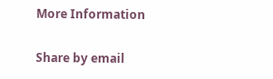More Information

Share by email